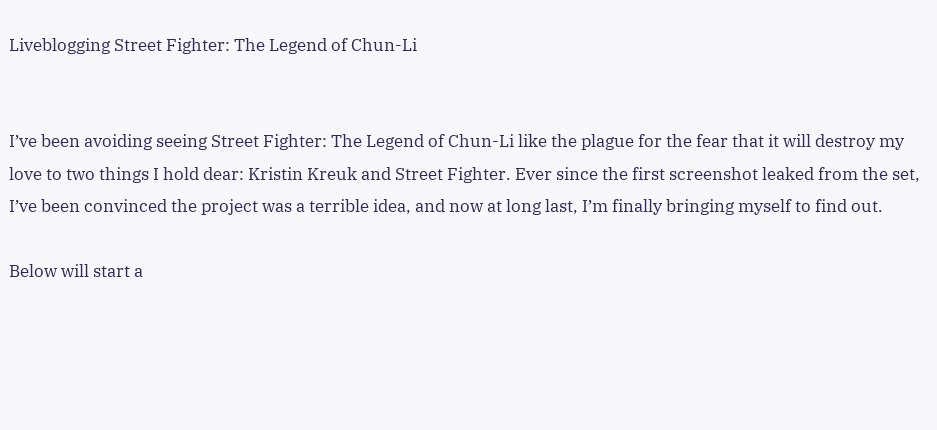Liveblogging Street Fighter: The Legend of Chun-Li


I’ve been avoiding seeing Street Fighter: The Legend of Chun-Li like the plague for the fear that it will destroy my love to two things I hold dear: Kristin Kreuk and Street Fighter. Ever since the first screenshot leaked from the set, I’ve been convinced the project was a terrible idea, and now at long last, I’m finally bringing myself to find out.

Below will start a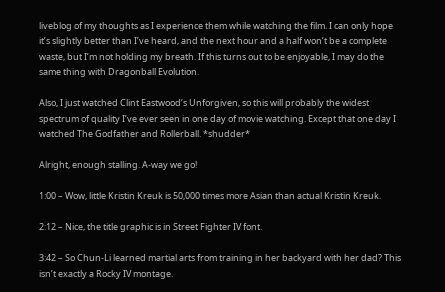liveblog of my thoughts as I experience them while watching the film. I can only hope it’s slightly better than I’ve heard, and the next hour and a half won’t be a complete waste, but I’m not holding my breath. If this turns out to be enjoyable, I may do the same thing with Dragonball Evolution.

Also, I just watched Clint Eastwood’s Unforgiven, so this will probably the widest spectrum of quality I’ve ever seen in one day of movie watching. Except that one day I watched The Godfather and Rollerball. *shudder*

Alright, enough stalling. A-way we go!

1:00 – Wow, little Kristin Kreuk is 50,000 times more Asian than actual Kristin Kreuk.

2:12 – Nice, the title graphic is in Street Fighter IV font.

3:42 – So Chun-Li learned martial arts from training in her backyard with her dad? This isn’t exactly a Rocky IV montage.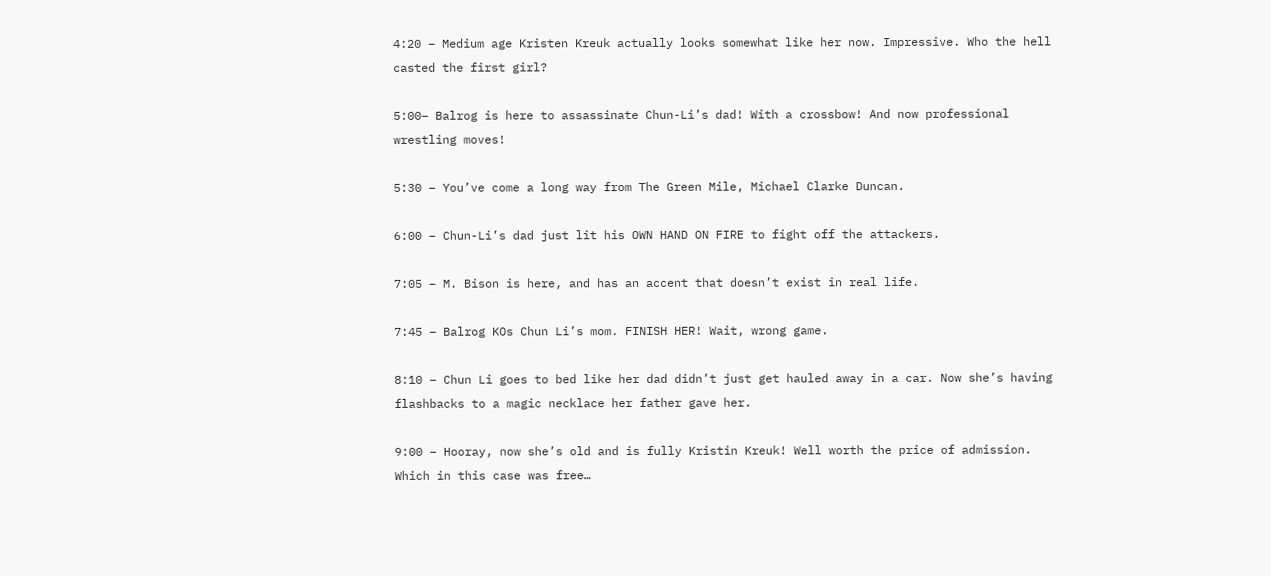4:20 – Medium age Kristen Kreuk actually looks somewhat like her now. Impressive. Who the hell casted the first girl?

5:00– Balrog is here to assassinate Chun-Li’s dad! With a crossbow! And now professional wrestling moves!

5:30 – You’ve come a long way from The Green Mile, Michael Clarke Duncan.

6:00 – Chun-Li’s dad just lit his OWN HAND ON FIRE to fight off the attackers.

7:05 – M. Bison is here, and has an accent that doesn’t exist in real life.

7:45 – Balrog KOs Chun Li’s mom. FINISH HER! Wait, wrong game.

8:10 – Chun Li goes to bed like her dad didn’t just get hauled away in a car. Now she’s having flashbacks to a magic necklace her father gave her.

9:00 – Hooray, now she’s old and is fully Kristin Kreuk! Well worth the price of admission. Which in this case was free…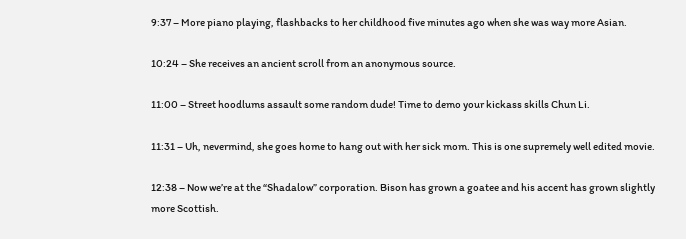9:37 – More piano playing, flashbacks to her childhood five minutes ago when she was way more Asian.

10:24 – She receives an ancient scroll from an anonymous source.

11:00 – Street hoodlums assault some random dude! Time to demo your kickass skills Chun Li.

11:31 – Uh, nevermind, she goes home to hang out with her sick mom. This is one supremely well edited movie.

12:38 – Now we’re at the “Shadalow” corporation. Bison has grown a goatee and his accent has grown slightly more Scottish.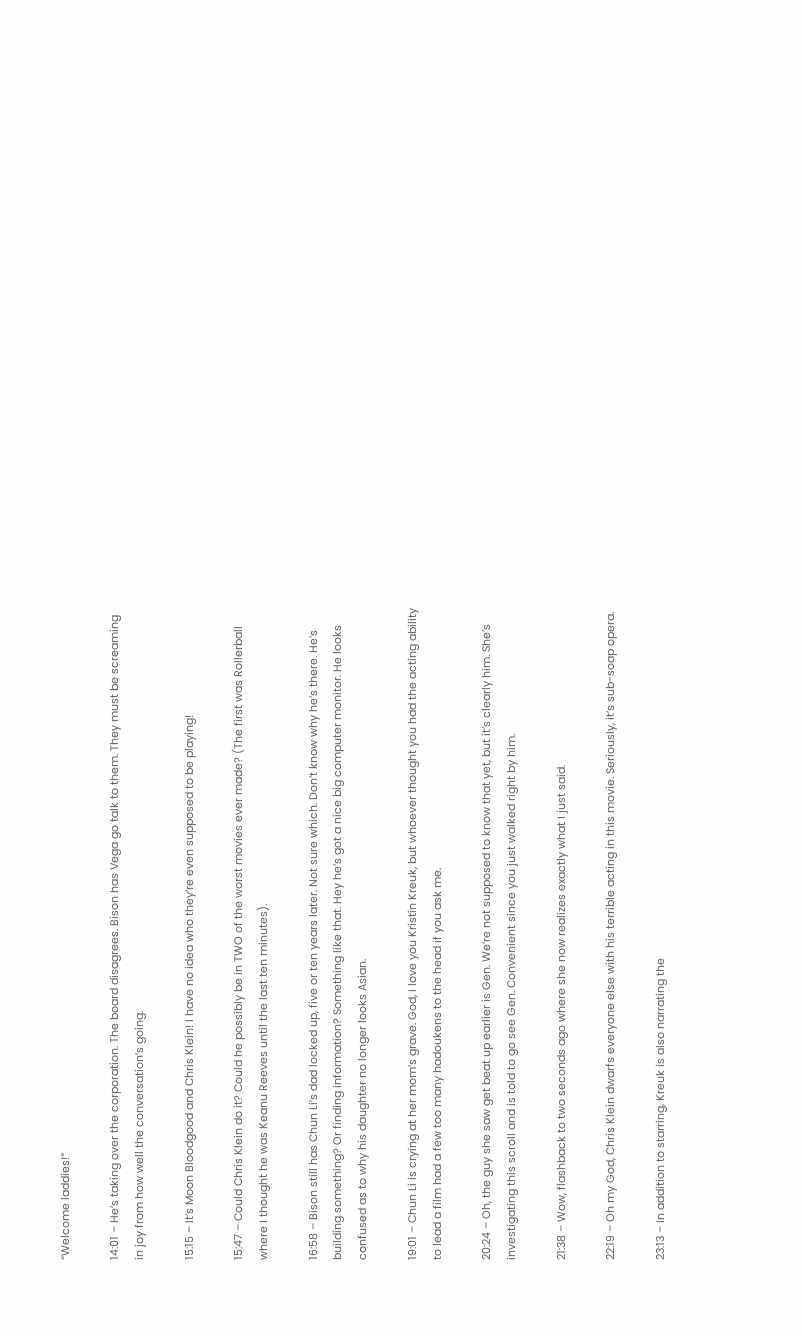“Welcome laddies!”

14:01 – He’s taking over the corporation. The board disagrees. Bison has Vega go talk to them. They must be screaming in joy from how well the conversation’s going.

15:15 – It’s Moon Bloodgood and Chris Klein! I have no idea who they’re even supposed to be playing!

15:47 – Could Chris Klein do it? Could he possibly be in TWO of the worst movies ever made? (The first was Rollerball where I thought he was Keanu Reeves until the last ten minutes).

16:58 – Bison still has Chun Li’s dad locked up, five or ten years later. Not sure which. Don’t know why he’s there. He’s building something? Or finding information? Something like that. Hey he’s got a nice big computer monitor. He looks confused as to why his daughter no longer looks Asian.

19:01 – Chun Li is crying at her mom’s grave. God, I love you Kristin Kreuk, but whoever thought you had the acting ability to lead a film had a few too many hadoukens to the head if you ask me.

20:24 – Oh, the guy she saw get beat up earlier is Gen. We’re not supposed to know that yet, but it’s clearly him. She’s investigating this scroll and is told to go see Gen. Convenient since you just walked right by him.

21:38 – Wow, flashback to two seconds ago where she now realizes exactly what I just said.

22:19 – Oh my God, Chris Klein dwarfs everyone else with his terrible acting in this movie. Seriously, it’s sub-soap opera.

23:13 – In addition to starring, Kreuk is also narrating the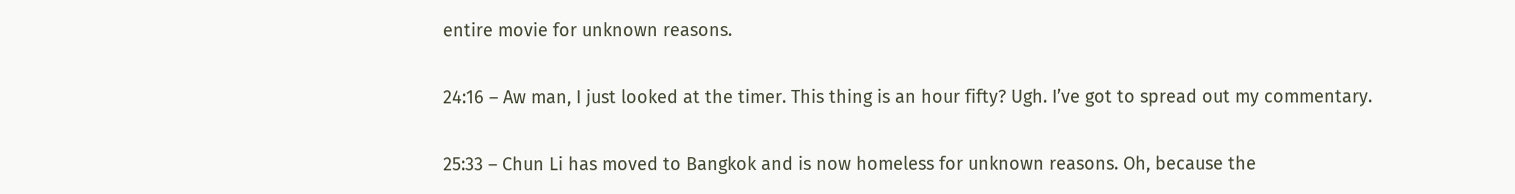entire movie for unknown reasons.

24:16 – Aw man, I just looked at the timer. This thing is an hour fifty? Ugh. I’ve got to spread out my commentary.

25:33 – Chun Li has moved to Bangkok and is now homeless for unknown reasons. Oh, because the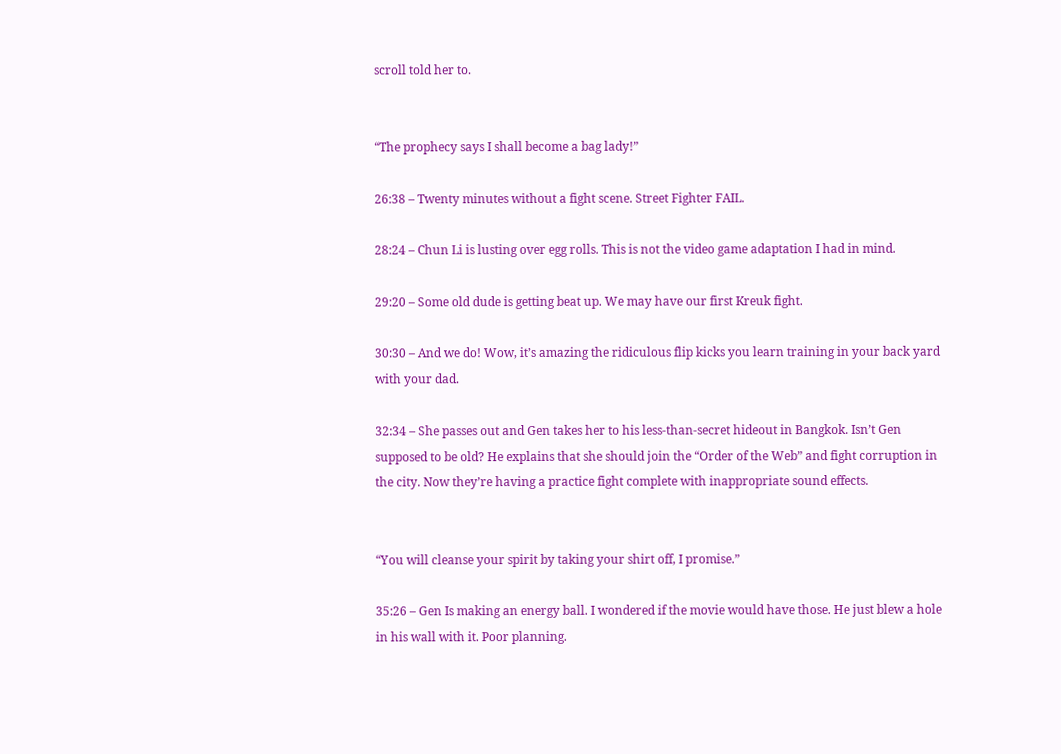scroll told her to.


“The prophecy says I shall become a bag lady!”

26:38 – Twenty minutes without a fight scene. Street Fighter FAIL.

28:24 – Chun Li is lusting over egg rolls. This is not the video game adaptation I had in mind.

29:20 – Some old dude is getting beat up. We may have our first Kreuk fight.

30:30 – And we do! Wow, it’s amazing the ridiculous flip kicks you learn training in your back yard with your dad.

32:34 – She passes out and Gen takes her to his less-than-secret hideout in Bangkok. Isn’t Gen supposed to be old? He explains that she should join the “Order of the Web” and fight corruption in the city. Now they’re having a practice fight complete with inappropriate sound effects.


“You will cleanse your spirit by taking your shirt off, I promise.”

35:26 – Gen Is making an energy ball. I wondered if the movie would have those. He just blew a hole in his wall with it. Poor planning.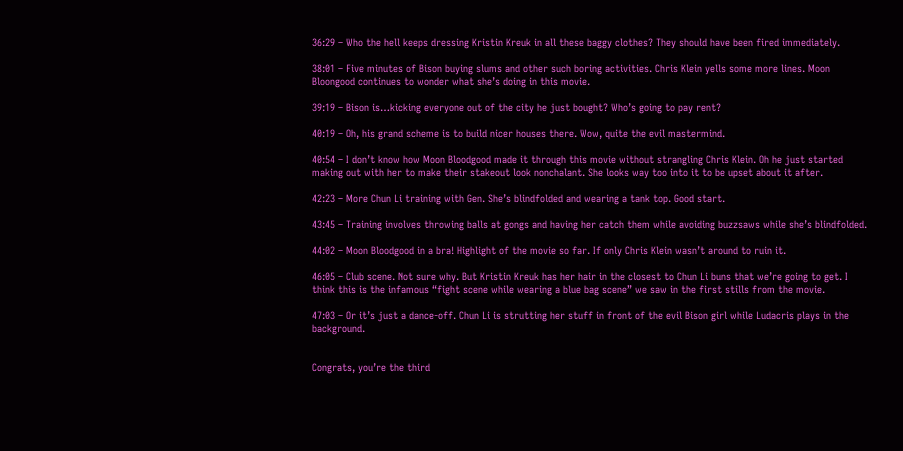36:29 – Who the hell keeps dressing Kristin Kreuk in all these baggy clothes? They should have been fired immediately.

38:01 – Five minutes of Bison buying slums and other such boring activities. Chris Klein yells some more lines. Moon Bloongood continues to wonder what she’s doing in this movie.

39:19 – Bison is…kicking everyone out of the city he just bought? Who’s going to pay rent?

40:19 – Oh, his grand scheme is to build nicer houses there. Wow, quite the evil mastermind.

40:54 – I don’t know how Moon Bloodgood made it through this movie without strangling Chris Klein. Oh he just started making out with her to make their stakeout look nonchalant. She looks way too into it to be upset about it after.

42:23 – More Chun Li training with Gen. She’s blindfolded and wearing a tank top. Good start.

43:45 – Training involves throwing balls at gongs and having her catch them while avoiding buzzsaws while she’s blindfolded.

44:02 – Moon Bloodgood in a bra! Highlight of the movie so far. If only Chris Klein wasn’t around to ruin it.

46:05 – Club scene. Not sure why. But Kristin Kreuk has her hair in the closest to Chun Li buns that we’re going to get. I think this is the infamous “fight scene while wearing a blue bag scene” we saw in the first stills from the movie.

47:03 – Or it’s just a dance-off. Chun Li is strutting her stuff in front of the evil Bison girl while Ludacris plays in the background.


Congrats, you’re the third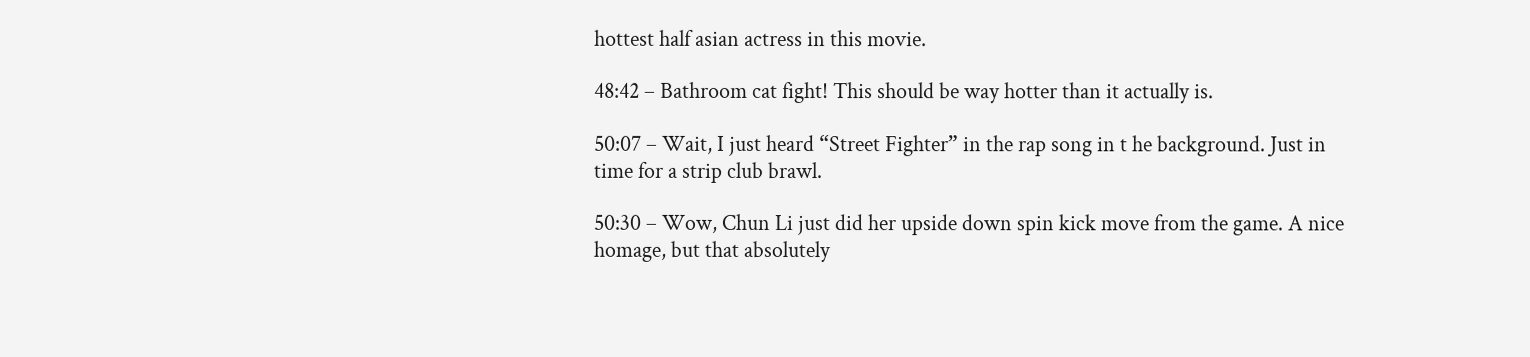hottest half asian actress in this movie.

48:42 – Bathroom cat fight! This should be way hotter than it actually is.

50:07 – Wait, I just heard “Street Fighter” in the rap song in t he background. Just in time for a strip club brawl.

50:30 – Wow, Chun Li just did her upside down spin kick move from the game. A nice homage, but that absolutely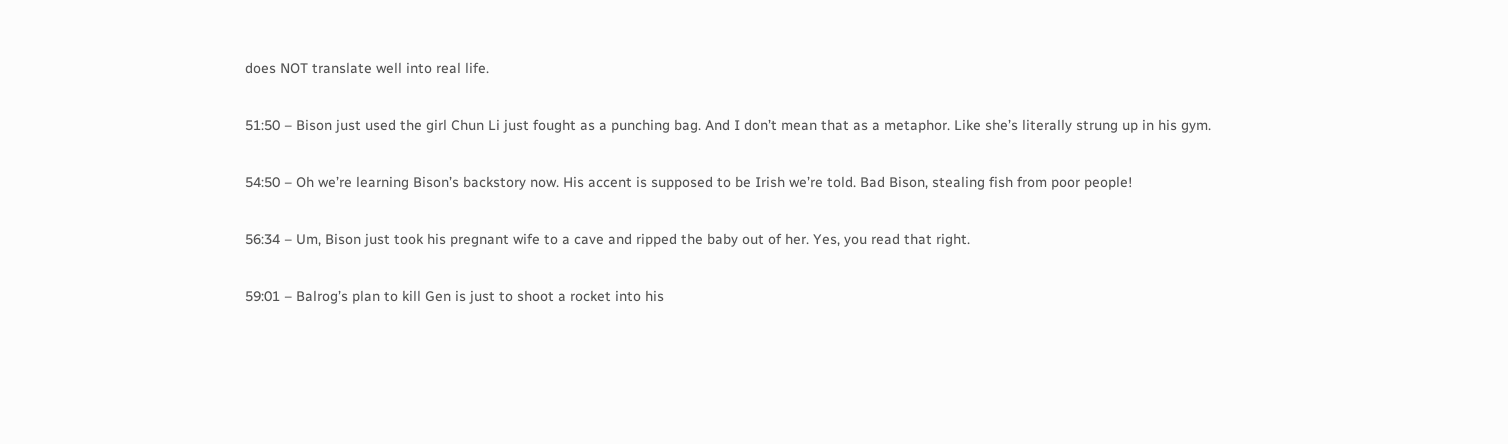does NOT translate well into real life.

51:50 – Bison just used the girl Chun Li just fought as a punching bag. And I don’t mean that as a metaphor. Like she’s literally strung up in his gym.

54:50 – Oh we’re learning Bison’s backstory now. His accent is supposed to be Irish we’re told. Bad Bison, stealing fish from poor people!

56:34 – Um, Bison just took his pregnant wife to a cave and ripped the baby out of her. Yes, you read that right.

59:01 – Balrog’s plan to kill Gen is just to shoot a rocket into his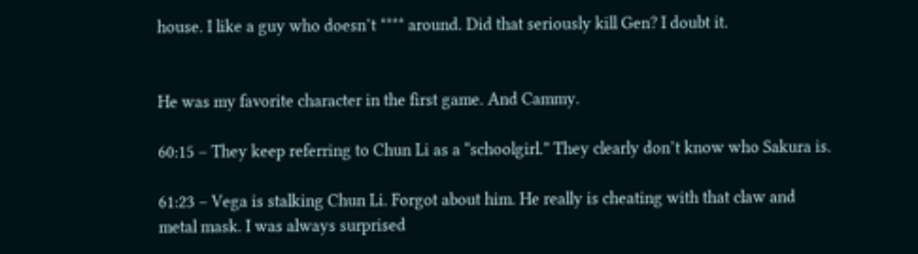house. I like a guy who doesn’t **** around. Did that seriously kill Gen? I doubt it.


He was my favorite character in the first game. And Cammy.

60:15 – They keep referring to Chun Li as a “schoolgirl.” They clearly don’t know who Sakura is.

61:23 – Vega is stalking Chun Li. Forgot about him. He really is cheating with that claw and metal mask. I was always surprised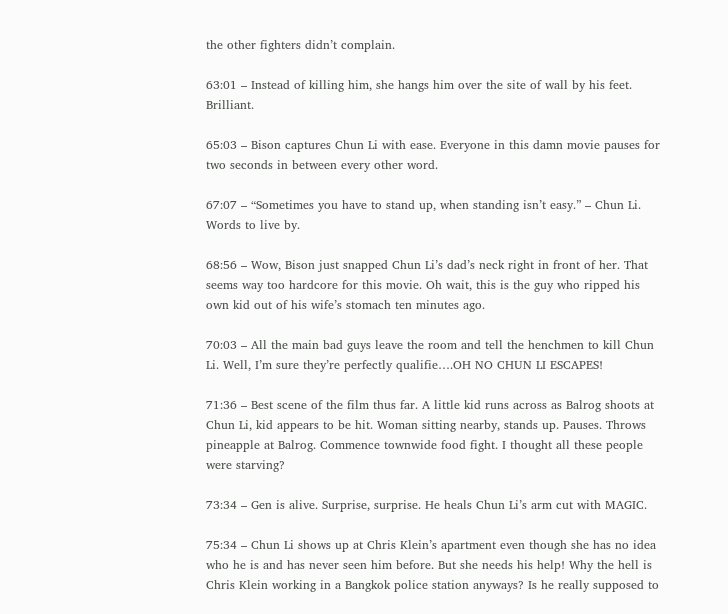the other fighters didn’t complain.

63:01 – Instead of killing him, she hangs him over the site of wall by his feet. Brilliant.

65:03 – Bison captures Chun Li with ease. Everyone in this damn movie pauses for two seconds in between every other word.

67:07 – “Sometimes you have to stand up, when standing isn’t easy.” – Chun Li. Words to live by.

68:56 – Wow, Bison just snapped Chun Li’s dad’s neck right in front of her. That seems way too hardcore for this movie. Oh wait, this is the guy who ripped his own kid out of his wife’s stomach ten minutes ago.

70:03 – All the main bad guys leave the room and tell the henchmen to kill Chun Li. Well, I’m sure they’re perfectly qualifie….OH NO CHUN LI ESCAPES!

71:36 – Best scene of the film thus far. A little kid runs across as Balrog shoots at Chun Li, kid appears to be hit. Woman sitting nearby, stands up. Pauses. Throws pineapple at Balrog. Commence townwide food fight. I thought all these people were starving?

73:34 – Gen is alive. Surprise, surprise. He heals Chun Li’s arm cut with MAGIC.

75:34 – Chun Li shows up at Chris Klein’s apartment even though she has no idea who he is and has never seen him before. But she needs his help! Why the hell is Chris Klein working in a Bangkok police station anyways? Is he really supposed to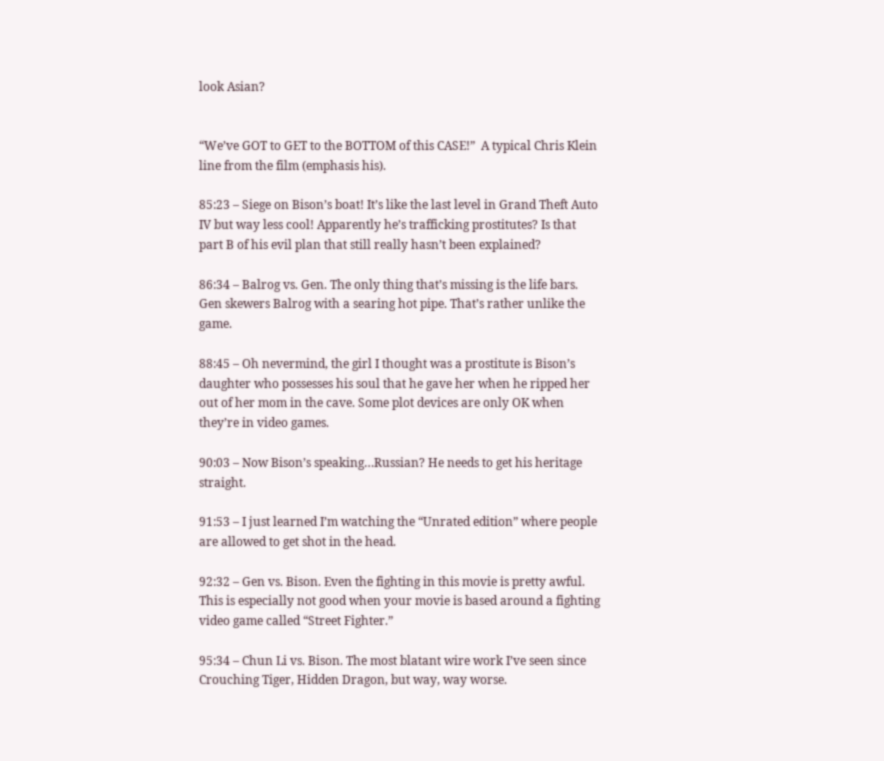look Asian?


“We’ve GOT to GET to the BOTTOM of this CASE!”  A typical Chris Klein line from the film (emphasis his).

85:23 – Siege on Bison’s boat! It’s like the last level in Grand Theft Auto IV but way less cool! Apparently he’s trafficking prostitutes? Is that part B of his evil plan that still really hasn’t been explained?

86:34 – Balrog vs. Gen. The only thing that’s missing is the life bars. Gen skewers Balrog with a searing hot pipe. That’s rather unlike the game.

88:45 – Oh nevermind, the girl I thought was a prostitute is Bison’s daughter who possesses his soul that he gave her when he ripped her out of her mom in the cave. Some plot devices are only OK when they’re in video games.

90:03 – Now Bison’s speaking…Russian? He needs to get his heritage straight.

91:53 – I just learned I’m watching the “Unrated edition” where people are allowed to get shot in the head.

92:32 – Gen vs. Bison. Even the fighting in this movie is pretty awful. This is especially not good when your movie is based around a fighting video game called “Street Fighter.”

95:34 – Chun Li vs. Bison. The most blatant wire work I’ve seen since Crouching Tiger, Hidden Dragon, but way, way worse.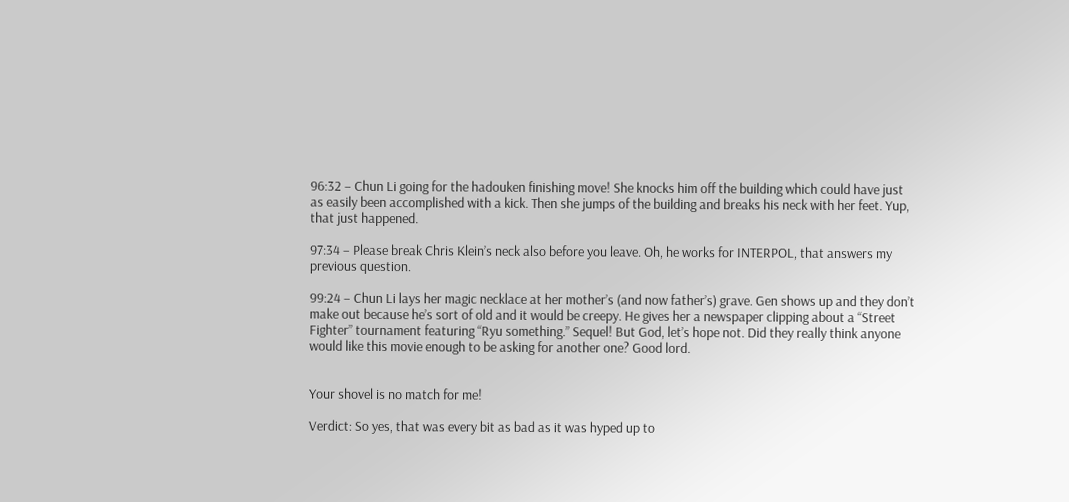96:32 – Chun Li going for the hadouken finishing move! She knocks him off the building which could have just as easily been accomplished with a kick. Then she jumps of the building and breaks his neck with her feet. Yup, that just happened.

97:34 – Please break Chris Klein’s neck also before you leave. Oh, he works for INTERPOL, that answers my previous question.

99:24 – Chun Li lays her magic necklace at her mother’s (and now father’s) grave. Gen shows up and they don’t make out because he’s sort of old and it would be creepy. He gives her a newspaper clipping about a “Street Fighter” tournament featuring “Ryu something.” Sequel! But God, let’s hope not. Did they really think anyone would like this movie enough to be asking for another one? Good lord.


Your shovel is no match for me!

Verdict: So yes, that was every bit as bad as it was hyped up to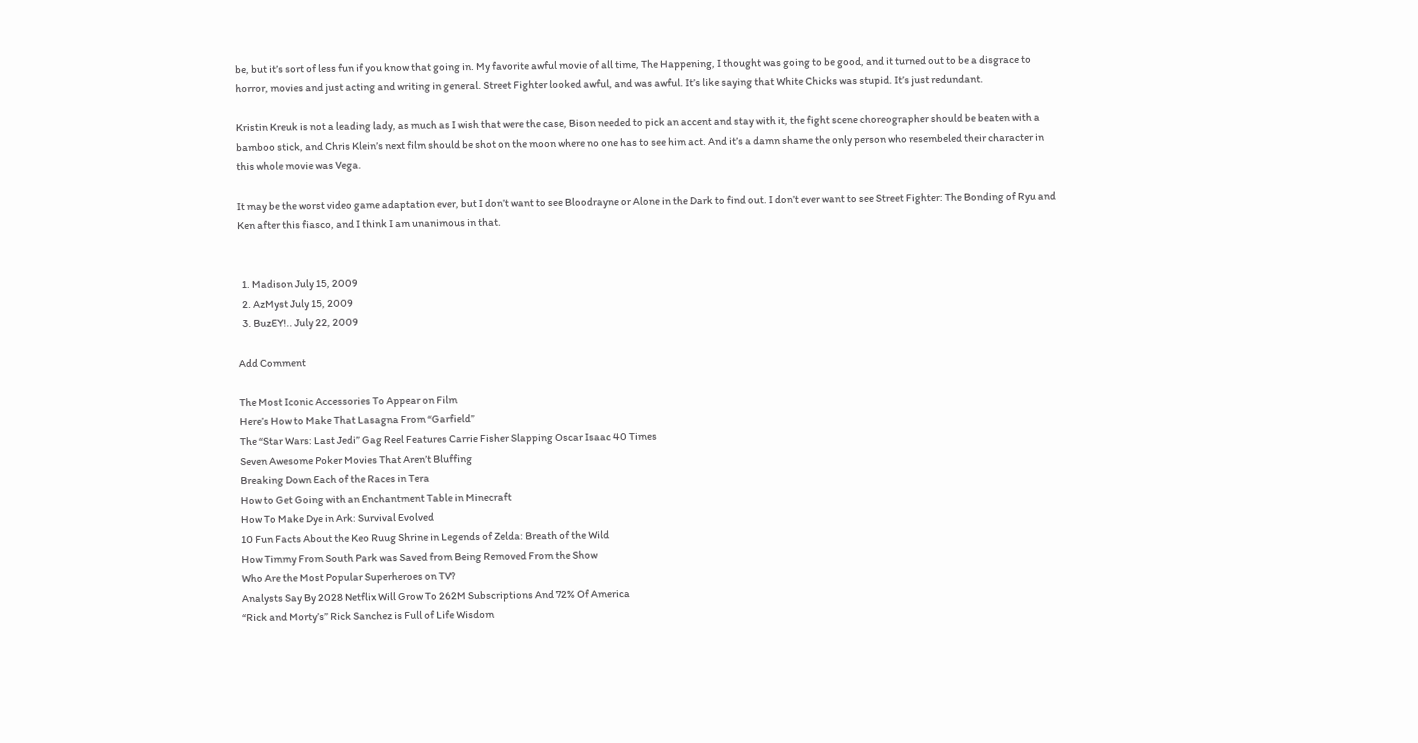be, but it’s sort of less fun if you know that going in. My favorite awful movie of all time, The Happening, I thought was going to be good, and it turned out to be a disgrace to horror, movies and just acting and writing in general. Street Fighter looked awful, and was awful. It’s like saying that White Chicks was stupid. It’s just redundant.

Kristin Kreuk is not a leading lady, as much as I wish that were the case, Bison needed to pick an accent and stay with it, the fight scene choreographer should be beaten with a bamboo stick, and Chris Klein’s next film should be shot on the moon where no one has to see him act. And it’s a damn shame the only person who resembeled their character in this whole movie was Vega.

It may be the worst video game adaptation ever, but I don’t want to see Bloodrayne or Alone in the Dark to find out. I don’t ever want to see Street Fighter: The Bonding of Ryu and Ken after this fiasco, and I think I am unanimous in that.


  1. Madison July 15, 2009
  2. AzMyst July 15, 2009
  3. BuzEY!.. July 22, 2009

Add Comment

The Most Iconic Accessories To Appear on Film
Here’s How to Make That Lasagna From “Garfield”
The “Star Wars: Last Jedi” Gag Reel Features Carrie Fisher Slapping Oscar Isaac 40 Times
Seven Awesome Poker Movies That Aren’t Bluffing
Breaking Down Each of the Races in Tera
How to Get Going with an Enchantment Table in Minecraft
How To Make Dye in Ark: Survival Evolved
10 Fun Facts About the Keo Ruug Shrine in Legends of Zelda: Breath of the Wild
How Timmy From South Park was Saved from Being Removed From the Show
Who Are the Most Popular Superheroes on TV?
Analysts Say By 2028 Netflix Will Grow To 262M Subscriptions And 72% Of America
“Rick and Morty’s” Rick Sanchez is Full of Life Wisdom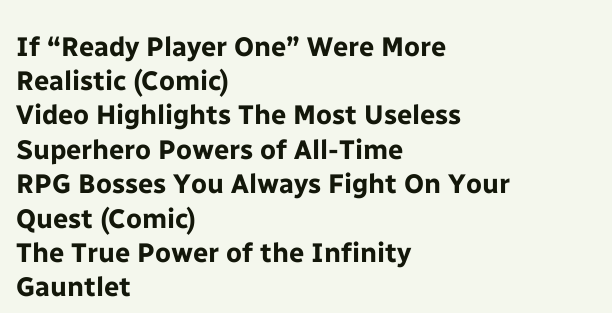If “Ready Player One” Were More Realistic (Comic)
Video Highlights The Most Useless Superhero Powers of All-Time
RPG Bosses You Always Fight On Your Quest (Comic)
The True Power of the Infinity Gauntlet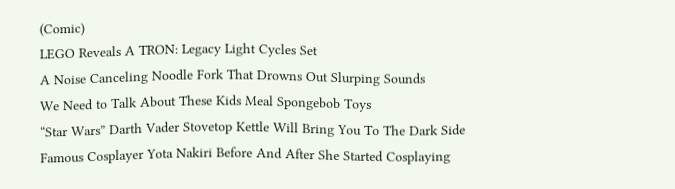(Comic)
LEGO Reveals A TRON: Legacy Light Cycles Set
A Noise Canceling Noodle Fork That Drowns Out Slurping Sounds
We Need to Talk About These Kids Meal Spongebob Toys
“Star Wars” Darth Vader Stovetop Kettle Will Bring You To The Dark Side
Famous Cosplayer Yota Nakiri Before And After She Started Cosplaying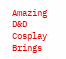Amazing D&D Cosplay Brings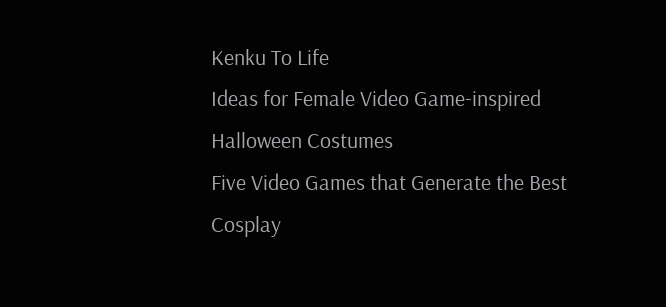Kenku To Life
Ideas for Female Video Game-inspired Halloween Costumes
Five Video Games that Generate the Best Cosplay